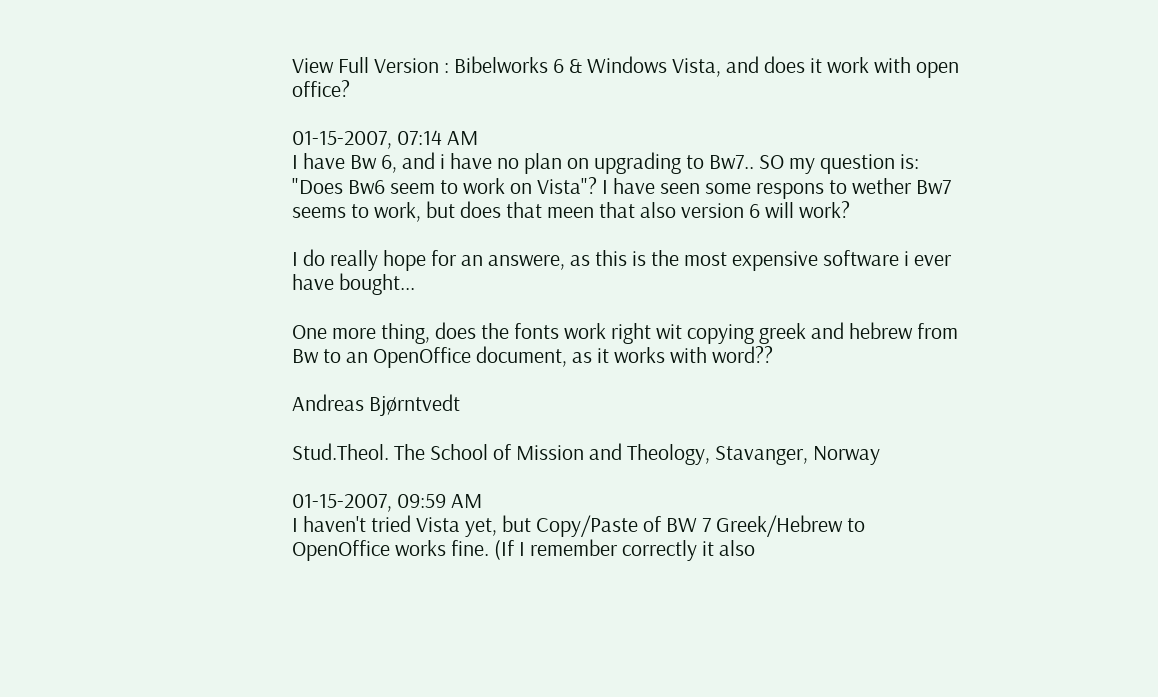View Full Version : Bibelworks 6 & Windows Vista, and does it work with open office?

01-15-2007, 07:14 AM
I have Bw 6, and i have no plan on upgrading to Bw7.. SO my question is: "Does Bw6 seem to work on Vista"? I have seen some respons to wether Bw7 seems to work, but does that meen that also version 6 will work?

I do really hope for an answere, as this is the most expensive software i ever have bought...

One more thing, does the fonts work right wit copying greek and hebrew from Bw to an OpenOffice document, as it works with word??

Andreas Bjørntvedt

Stud.Theol. The School of Mission and Theology, Stavanger, Norway

01-15-2007, 09:59 AM
I haven't tried Vista yet, but Copy/Paste of BW 7 Greek/Hebrew to OpenOffice works fine. (If I remember correctly it also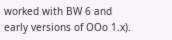worked with BW 6 and early versions of OOo 1.x).